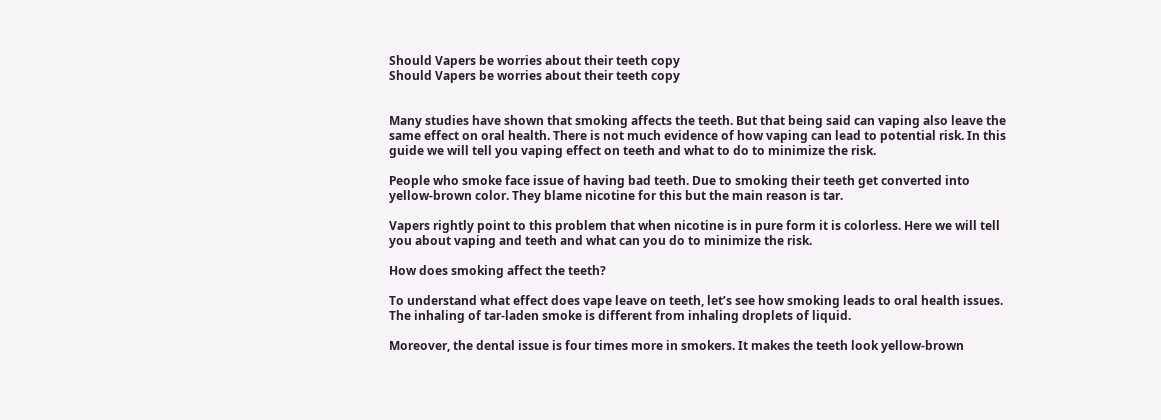Should Vapers be worries about their teeth copy
Should Vapers be worries about their teeth copy


Many studies have shown that smoking affects the teeth. But that being said can vaping also leave the same effect on oral health. There is not much evidence of how vaping can lead to potential risk. In this guide we will tell you vaping effect on teeth and what to do to minimize the risk.

People who smoke face issue of having bad teeth. Due to smoking their teeth get converted into yellow-brown color. They blame nicotine for this but the main reason is tar.

Vapers rightly point to this problem that when nicotine is in pure form it is colorless. Here we will tell you about vaping and teeth and what can you do to minimize the risk.

How does smoking affect the teeth?

To understand what effect does vape leave on teeth, let’s see how smoking leads to oral health issues. The inhaling of tar-laden smoke is different from inhaling droplets of liquid.

Moreover, the dental issue is four times more in smokers. It makes the teeth look yellow-brown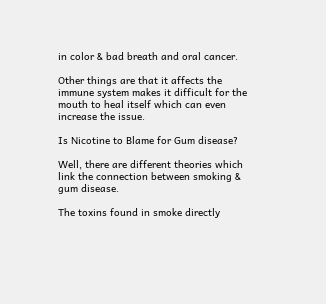in color & bad breath and oral cancer.

Other things are that it affects the immune system makes it difficult for the mouth to heal itself which can even increase the issue.

Is Nicotine to Blame for Gum disease?

Well, there are different theories which link the connection between smoking & gum disease.

The toxins found in smoke directly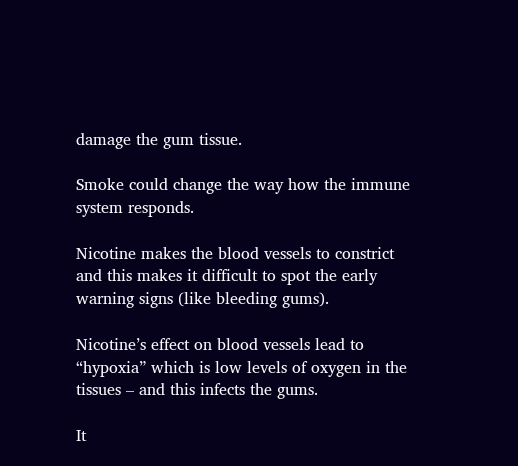damage the gum tissue.

Smoke could change the way how the immune system responds.

Nicotine makes the blood vessels to constrict and this makes it difficult to spot the early warning signs (like bleeding gums).

Nicotine’s effect on blood vessels lead to “hypoxia” which is low levels of oxygen in the tissues – and this infects the gums.

It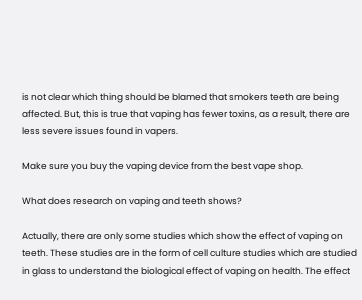is not clear which thing should be blamed that smokers teeth are being affected. But, this is true that vaping has fewer toxins, as a result, there are less severe issues found in vapers.

Make sure you buy the vaping device from the best vape shop.

What does research on vaping and teeth shows?

Actually, there are only some studies which show the effect of vaping on teeth. These studies are in the form of cell culture studies which are studied in glass to understand the biological effect of vaping on health. The effect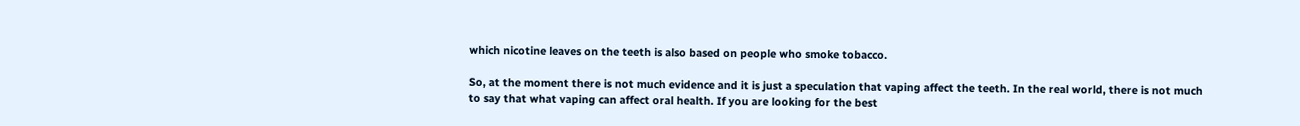which nicotine leaves on the teeth is also based on people who smoke tobacco.

So, at the moment there is not much evidence and it is just a speculation that vaping affect the teeth. In the real world, there is not much to say that what vaping can affect oral health. If you are looking for the best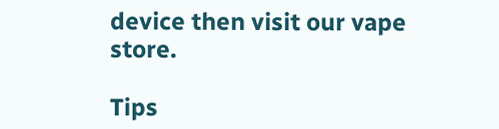device then visit our vape store.

Tips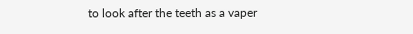to look after the teeth as a vaper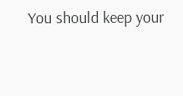You should keep your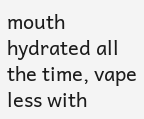mouth hydrated all the time, vape less with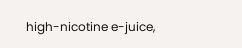high-nicotine e-juice,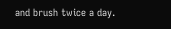and brush twice a day.